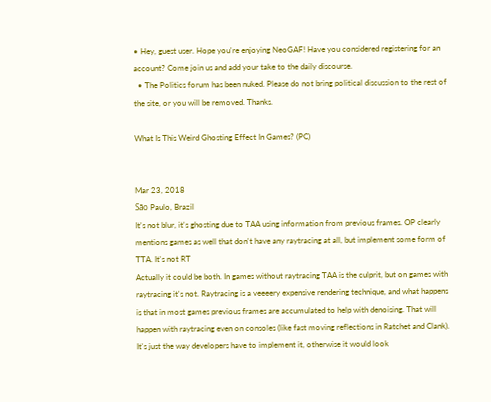• Hey, guest user. Hope you're enjoying NeoGAF! Have you considered registering for an account? Come join us and add your take to the daily discourse.
  • The Politics forum has been nuked. Please do not bring political discussion to the rest of the site, or you will be removed. Thanks.

What Is This Weird Ghosting Effect In Games? (PC)


Mar 23, 2018
São Paulo, Brazil
It's not blur, it's ghosting due to TAA using information from previous frames. OP clearly mentions games as well that don't have any raytracing at all, but implement some form of TTA. It's not RT
Actually it could be both. In games without raytracing TAA is the culprit, but on games with raytracing it's not. Raytracing is a veeeery expensive rendering technique, and what happens is that in most games previous frames are accumulated to help with denoising. That will happen with raytracing even on consoles (like fast moving reflections in Ratchet and Clank). It's just the way developers have to implement it, otherwise it would look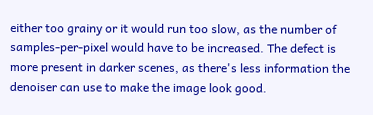either too grainy or it would run too slow, as the number of samples-per-pixel would have to be increased. The defect is more present in darker scenes, as there's less information the denoiser can use to make the image look good.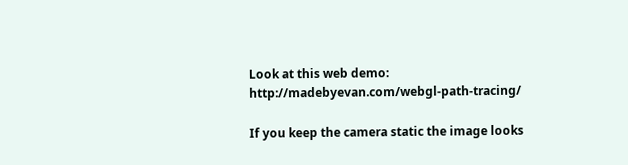Look at this web demo: http://madebyevan.com/webgl-path-tracing/

If you keep the camera static the image looks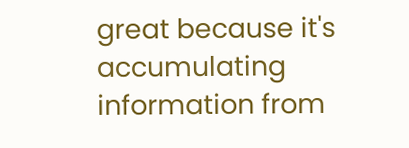great because it's accumulating information from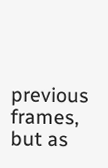previous frames, but as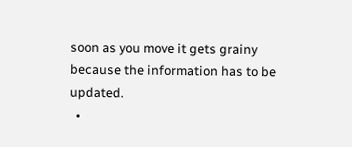soon as you move it gets grainy because the information has to be updated.
  •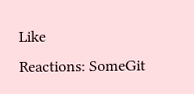Like
Reactions: SomeGit